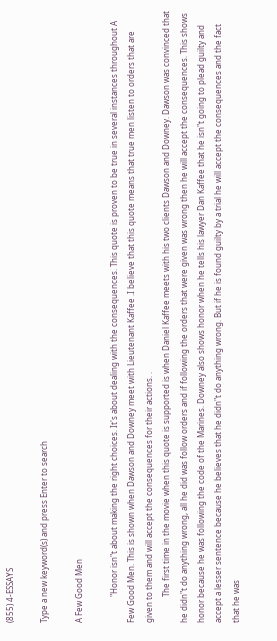(855) 4-ESSAYS

Type a new keyword(s) and press Enter to search

A Few Good Men

             "Honor isn"t about making the right choices. It's about dealing with the consequences. This quote is proven to be true in several instances throughout A Few Good Men. This is shown when Dawson and Downey meet with Lieutenant Kaffee .I believe that this quote means that true men listen to orders that are given to them and will accept the consequences for their actions. .
             The first time in the movie when this quote is supported is when Daniel Kaffee meets with his two clients Dawson and Downey. Dawson was convinced that he didn"t do anything wrong, all he did was follow orders and if following the orders that were given was wrong then he will accept the consequences. This shows honor because he was following the code of the Marines. Downey also shows honor when he tells his lawyer Dan Kaffee that he isn"t going to plead guilty and accept a lesser sentence because he believes that he didn"t do anything wrong. But if he is found guilty by a trial he will accept the consequences and the fact that he was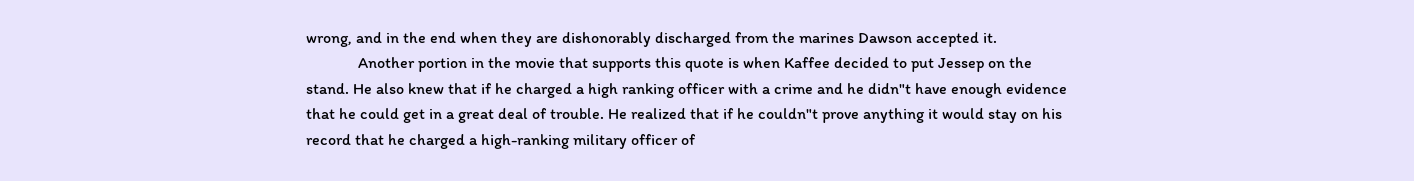wrong, and in the end when they are dishonorably discharged from the marines Dawson accepted it.
             Another portion in the movie that supports this quote is when Kaffee decided to put Jessep on the stand. He also knew that if he charged a high ranking officer with a crime and he didn"t have enough evidence that he could get in a great deal of trouble. He realized that if he couldn"t prove anything it would stay on his record that he charged a high-ranking military officer of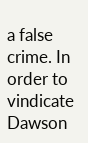a false crime. In order to vindicate Dawson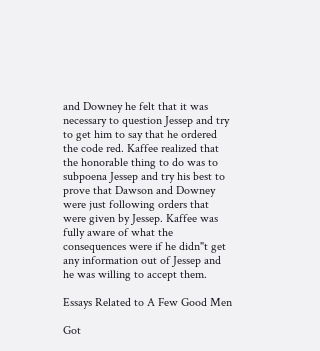and Downey he felt that it was necessary to question Jessep and try to get him to say that he ordered the code red. Kaffee realized that the honorable thing to do was to subpoena Jessep and try his best to prove that Dawson and Downey were just following orders that were given by Jessep. Kaffee was fully aware of what the consequences were if he didn"t get any information out of Jessep and he was willing to accept them.

Essays Related to A Few Good Men

Got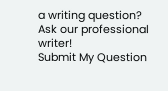a writing question? Ask our professional writer!
Submit My Question